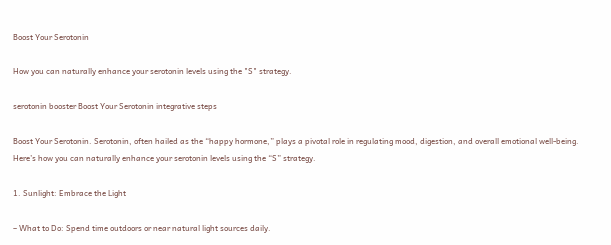Boost Your Serotonin

How you can naturally enhance your serotonin levels using the "S" strategy.

serotonin booster Boost Your Serotonin integrative steps

Boost Your Serotonin. Serotonin, often hailed as the “happy hormone,” plays a pivotal role in regulating mood, digestion, and overall emotional well-being. Here’s how you can naturally enhance your serotonin levels using the “S” strategy.

1. Sunlight: Embrace the Light

– What to Do: Spend time outdoors or near natural light sources daily.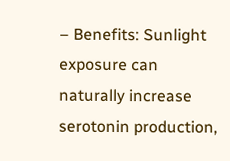– Benefits: Sunlight exposure can naturally increase serotonin production,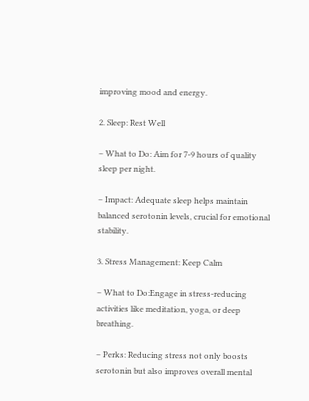improving mood and energy.

2. Sleep: Rest Well

– What to Do: Aim for 7-9 hours of quality sleep per night.

– Impact: Adequate sleep helps maintain balanced serotonin levels, crucial for emotional stability.

3. Stress Management: Keep Calm

– What to Do:Engage in stress-reducing activities like meditation, yoga, or deep breathing.

– Perks: Reducing stress not only boosts serotonin but also improves overall mental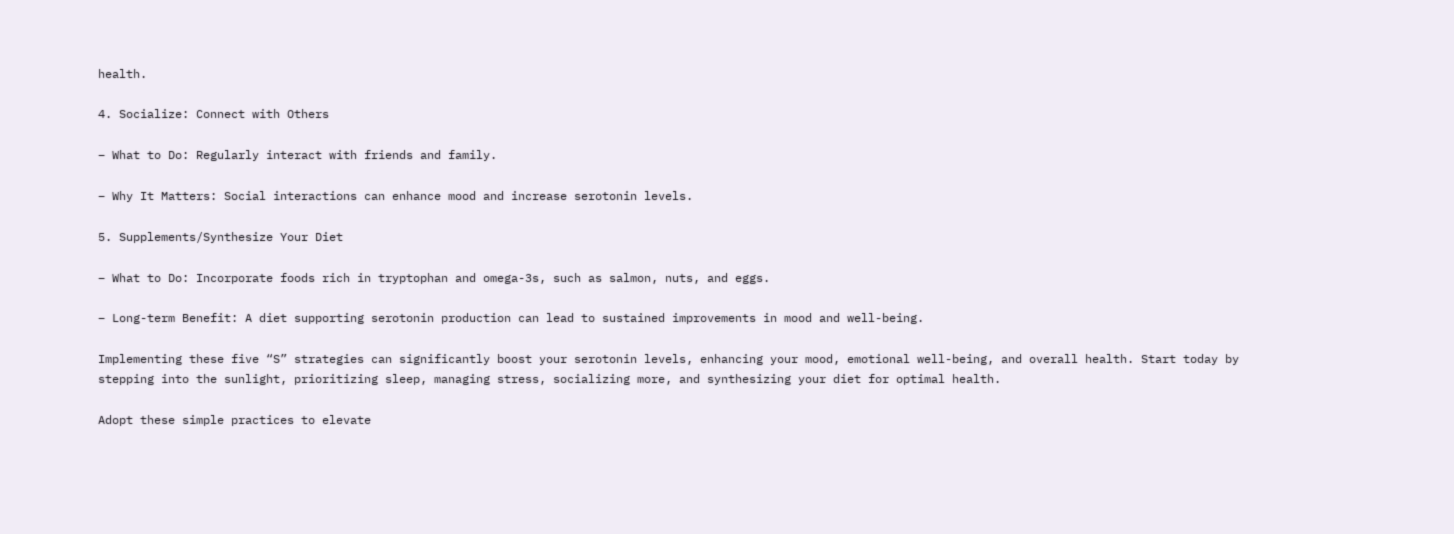health.

4. Socialize: Connect with Others

– What to Do: Regularly interact with friends and family.

– Why It Matters: Social interactions can enhance mood and increase serotonin levels.

5. Supplements/Synthesize Your Diet

– What to Do: Incorporate foods rich in tryptophan and omega-3s, such as salmon, nuts, and eggs.

– Long-term Benefit: A diet supporting serotonin production can lead to sustained improvements in mood and well-being.

Implementing these five “S” strategies can significantly boost your serotonin levels, enhancing your mood, emotional well-being, and overall health. Start today by stepping into the sunlight, prioritizing sleep, managing stress, socializing more, and synthesizing your diet for optimal health.

Adopt these simple practices to elevate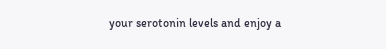your serotonin levels and enjoy a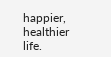happier, healthier life.